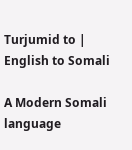Turjumid to | English to Somali

A Modern Somali language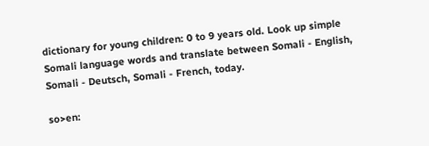dictionary for young children: 0 to 9 years old. Look up simple Somali language words and translate between Somali - English, Somali - Deutsch, Somali - French, today.

so>en: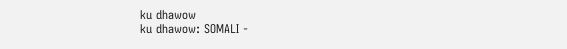ku dhawow
ku dhawow: SOMALI -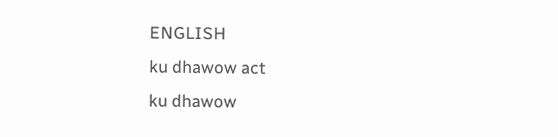ENGLISH
ku dhawow act
ku dhawow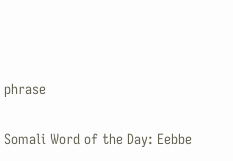phrase

Somali Word of the Day: Eebbe